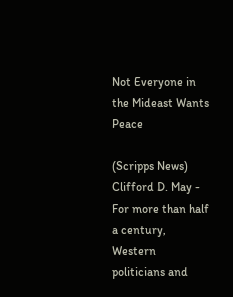Not Everyone in the Mideast Wants Peace

(Scripps News) Clifford D. May - For more than half a century, Western politicians and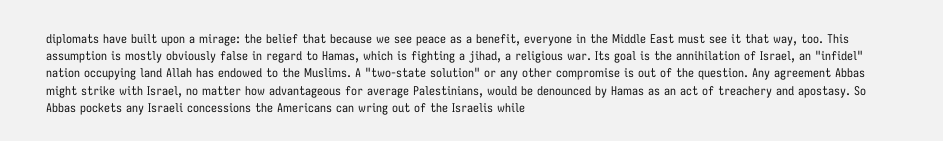diplomats have built upon a mirage: the belief that because we see peace as a benefit, everyone in the Middle East must see it that way, too. This assumption is mostly obviously false in regard to Hamas, which is fighting a jihad, a religious war. Its goal is the annihilation of Israel, an "infidel" nation occupying land Allah has endowed to the Muslims. A "two-state solution" or any other compromise is out of the question. Any agreement Abbas might strike with Israel, no matter how advantageous for average Palestinians, would be denounced by Hamas as an act of treachery and apostasy. So Abbas pockets any Israeli concessions the Americans can wring out of the Israelis while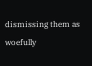dismissing them as woefully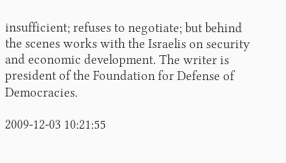insufficient; refuses to negotiate; but behind the scenes works with the Israelis on security and economic development. The writer is president of the Foundation for Defense of Democracies.

2009-12-03 10:21:55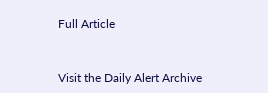Full Article


Visit the Daily Alert Archive